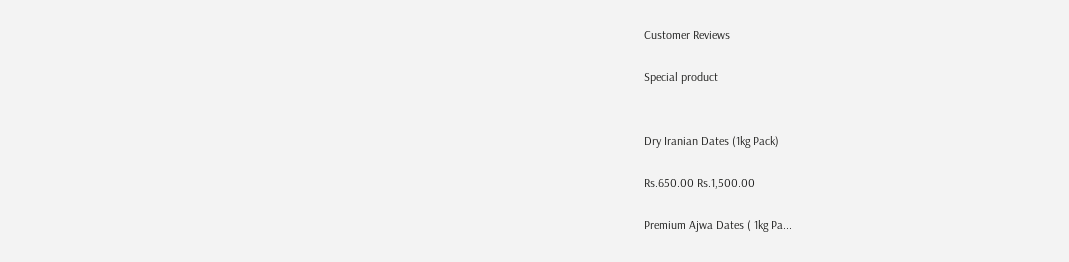Customer Reviews

Special product


Dry Iranian Dates (1kg Pack)

Rs.650.00 Rs.1,500.00

Premium Ajwa Dates ( 1kg Pa...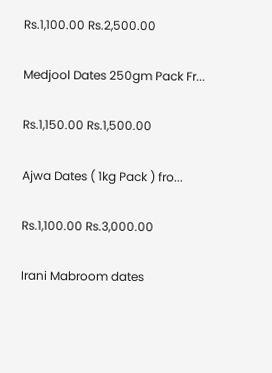Rs.1,100.00 Rs.2,500.00

Medjool Dates 250gm Pack Fr...

Rs.1,150.00 Rs.1,500.00

Ajwa Dates ( 1kg Pack ) fro...

Rs.1,100.00 Rs.3,000.00

Irani Mabroom dates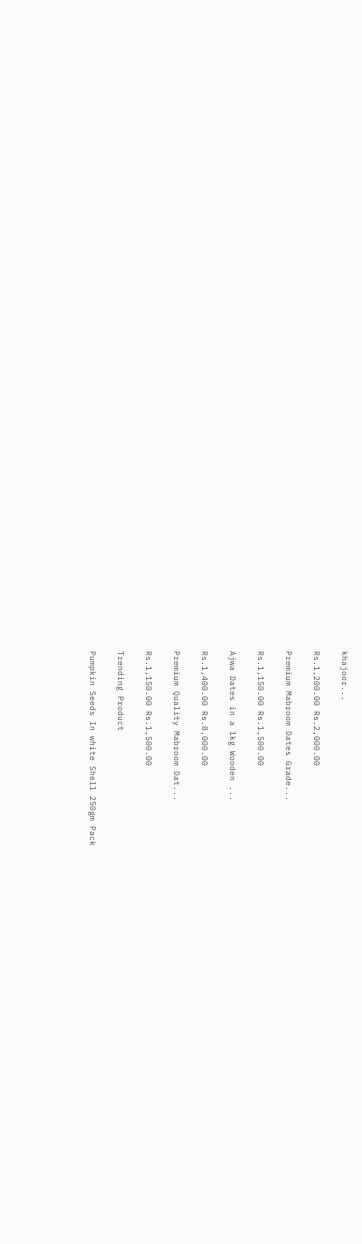khajoor...

Rs.1,200.00 Rs.2,000.00

Premium Mabroom Dates Grade...

Rs.1,150.00 Rs.1,500.00

Ajwa Dates in a 1kg Wooden ...

Rs.1,400.00 Rs.8,000.00

Premium Quality Mabroom Dat...

Rs.1,150.00 Rs.1,500.00

Trending Product

Pumpkin Seeds In white Shell 250gm Pack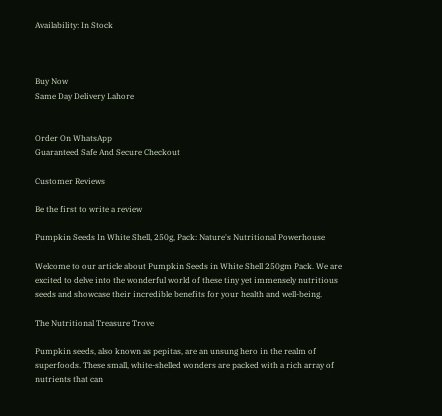Availability: In Stock



Buy Now
Same Day Delivery Lahore


Order On WhatsApp
Guaranteed Safe And Secure Checkout

Customer Reviews

Be the first to write a review

Pumpkin Seeds In White Shell, 250g, Pack: Nature's Nutritional Powerhouse

Welcome to our article about Pumpkin Seeds in White Shell 250gm Pack. We are excited to delve into the wonderful world of these tiny yet immensely nutritious seeds and showcase their incredible benefits for your health and well-being.

The Nutritional Treasure Trove

Pumpkin seeds, also known as pepitas, are an unsung hero in the realm of superfoods. These small, white-shelled wonders are packed with a rich array of nutrients that can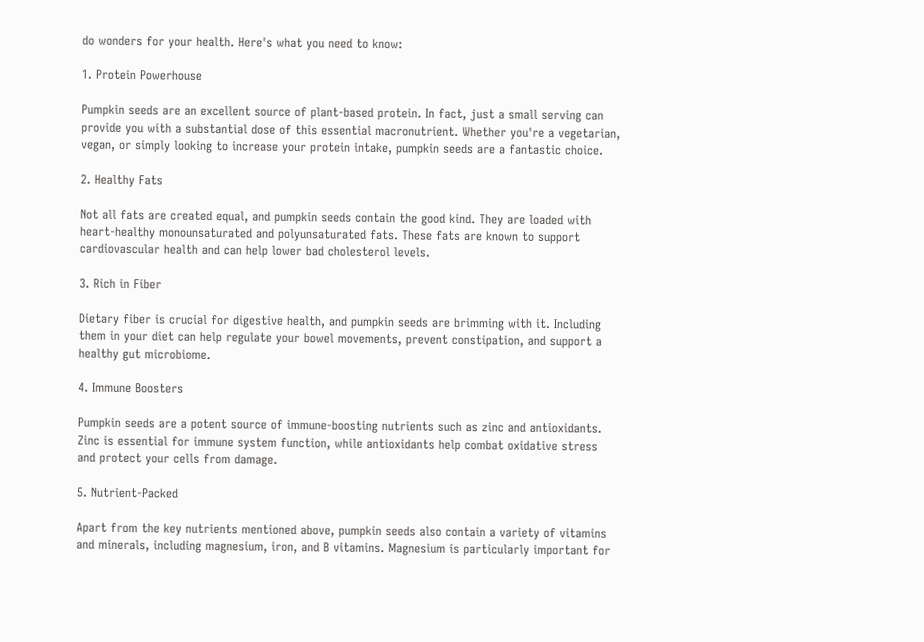do wonders for your health. Here's what you need to know:

1. Protein Powerhouse

Pumpkin seeds are an excellent source of plant-based protein. In fact, just a small serving can provide you with a substantial dose of this essential macronutrient. Whether you're a vegetarian, vegan, or simply looking to increase your protein intake, pumpkin seeds are a fantastic choice.

2. Healthy Fats

Not all fats are created equal, and pumpkin seeds contain the good kind. They are loaded with heart-healthy monounsaturated and polyunsaturated fats. These fats are known to support cardiovascular health and can help lower bad cholesterol levels.

3. Rich in Fiber

Dietary fiber is crucial for digestive health, and pumpkin seeds are brimming with it. Including them in your diet can help regulate your bowel movements, prevent constipation, and support a healthy gut microbiome.

4. Immune Boosters

Pumpkin seeds are a potent source of immune-boosting nutrients such as zinc and antioxidants. Zinc is essential for immune system function, while antioxidants help combat oxidative stress and protect your cells from damage.

5. Nutrient-Packed

Apart from the key nutrients mentioned above, pumpkin seeds also contain a variety of vitamins and minerals, including magnesium, iron, and B vitamins. Magnesium is particularly important for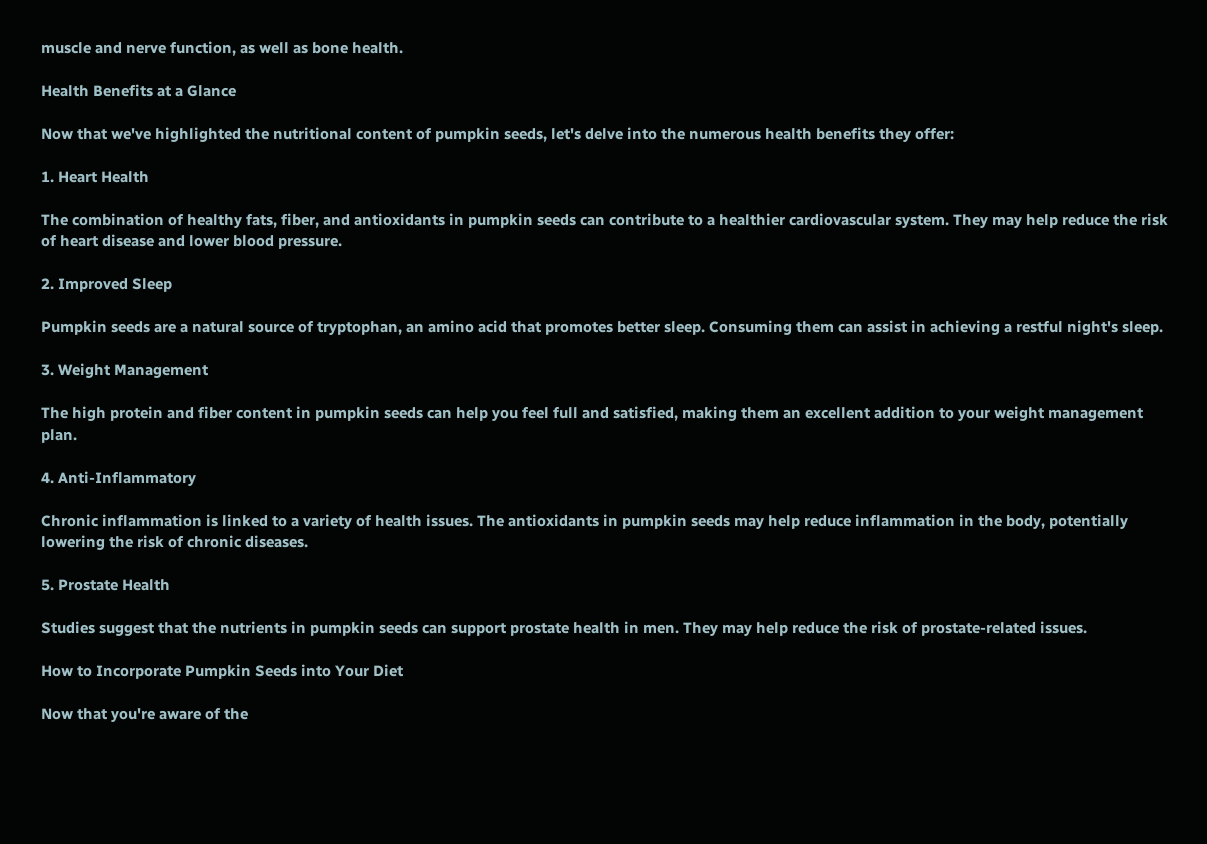muscle and nerve function, as well as bone health.

Health Benefits at a Glance

Now that we've highlighted the nutritional content of pumpkin seeds, let's delve into the numerous health benefits they offer:

1. Heart Health

The combination of healthy fats, fiber, and antioxidants in pumpkin seeds can contribute to a healthier cardiovascular system. They may help reduce the risk of heart disease and lower blood pressure.

2. Improved Sleep

Pumpkin seeds are a natural source of tryptophan, an amino acid that promotes better sleep. Consuming them can assist in achieving a restful night's sleep.

3. Weight Management

The high protein and fiber content in pumpkin seeds can help you feel full and satisfied, making them an excellent addition to your weight management plan.

4. Anti-Inflammatory

Chronic inflammation is linked to a variety of health issues. The antioxidants in pumpkin seeds may help reduce inflammation in the body, potentially lowering the risk of chronic diseases.

5. Prostate Health

Studies suggest that the nutrients in pumpkin seeds can support prostate health in men. They may help reduce the risk of prostate-related issues.

How to Incorporate Pumpkin Seeds into Your Diet

Now that you're aware of the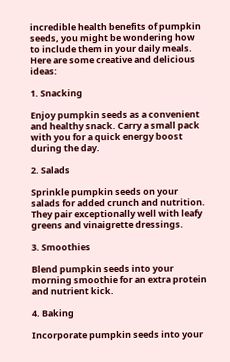incredible health benefits of pumpkin seeds, you might be wondering how to include them in your daily meals. Here are some creative and delicious ideas:

1. Snacking

Enjoy pumpkin seeds as a convenient and healthy snack. Carry a small pack with you for a quick energy boost during the day.

2. Salads

Sprinkle pumpkin seeds on your salads for added crunch and nutrition. They pair exceptionally well with leafy greens and vinaigrette dressings.

3. Smoothies

Blend pumpkin seeds into your morning smoothie for an extra protein and nutrient kick.

4. Baking

Incorporate pumpkin seeds into your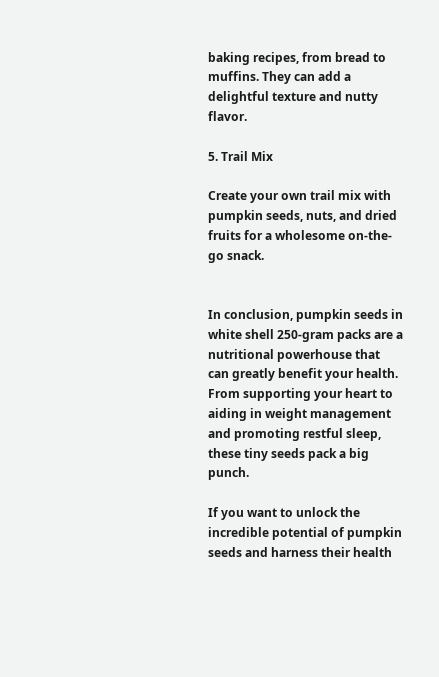baking recipes, from bread to muffins. They can add a delightful texture and nutty flavor.

5. Trail Mix

Create your own trail mix with pumpkin seeds, nuts, and dried fruits for a wholesome on-the-go snack.


In conclusion, pumpkin seeds in white shell 250-gram packs are a nutritional powerhouse that can greatly benefit your health. From supporting your heart to aiding in weight management and promoting restful sleep, these tiny seeds pack a big punch.

If you want to unlock the incredible potential of pumpkin seeds and harness their health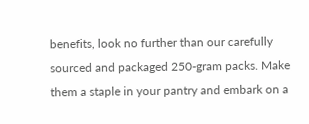benefits, look no further than our carefully sourced and packaged 250-gram packs. Make them a staple in your pantry and embark on a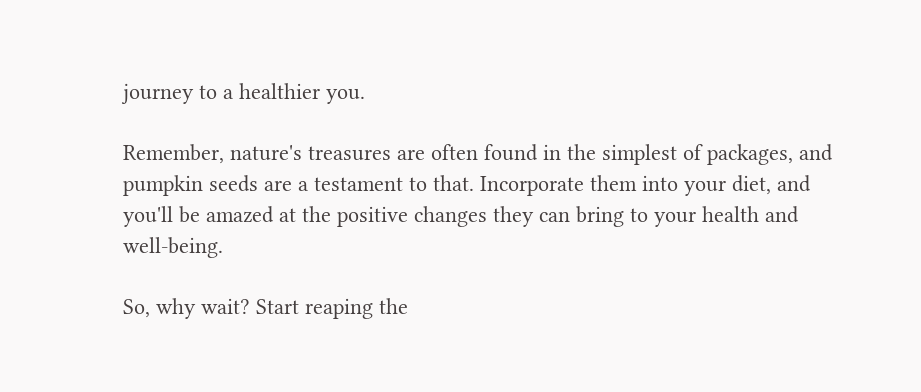journey to a healthier you.

Remember, nature's treasures are often found in the simplest of packages, and pumpkin seeds are a testament to that. Incorporate them into your diet, and you'll be amazed at the positive changes they can bring to your health and well-being.

So, why wait? Start reaping the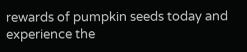rewards of pumpkin seeds today and experience the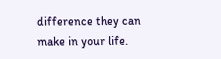difference they can make in your life.